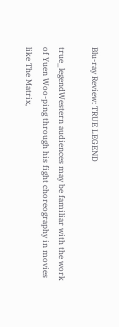Blu-ray Review: TRUE LEGEND

true_legendWestern audiences may be familiar with the work of Yuen Woo-ping through his fight choreography in movies like The Matrix,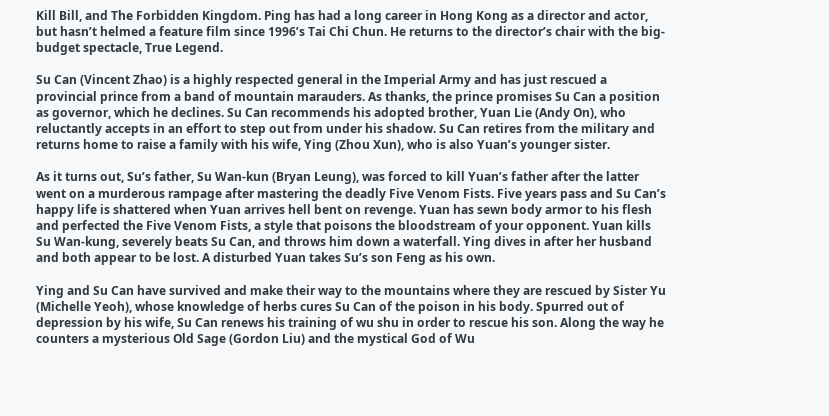Kill Bill, and The Forbidden Kingdom. Ping has had a long career in Hong Kong as a director and actor, but hasn’t helmed a feature film since 1996’s Tai Chi Chun. He returns to the director’s chair with the big-budget spectacle, True Legend.

Su Can (Vincent Zhao) is a highly respected general in the Imperial Army and has just rescued a provincial prince from a band of mountain marauders. As thanks, the prince promises Su Can a position as governor, which he declines. Su Can recommends his adopted brother, Yuan Lie (Andy On), who reluctantly accepts in an effort to step out from under his shadow. Su Can retires from the military and returns home to raise a family with his wife, Ying (Zhou Xun), who is also Yuan’s younger sister.

As it turns out, Su’s father, Su Wan-kun (Bryan Leung), was forced to kill Yuan’s father after the latter went on a murderous rampage after mastering the deadly Five Venom Fists. Five years pass and Su Can’s happy life is shattered when Yuan arrives hell bent on revenge. Yuan has sewn body armor to his flesh and perfected the Five Venom Fists, a style that poisons the bloodstream of your opponent. Yuan kills Su Wan-kung, severely beats Su Can, and throws him down a waterfall. Ying dives in after her husband and both appear to be lost. A disturbed Yuan takes Su’s son Feng as his own.

Ying and Su Can have survived and make their way to the mountains where they are rescued by Sister Yu (Michelle Yeoh), whose knowledge of herbs cures Su Can of the poison in his body. Spurred out of depression by his wife, Su Can renews his training of wu shu in order to rescue his son. Along the way he counters a mysterious Old Sage (Gordon Liu) and the mystical God of Wu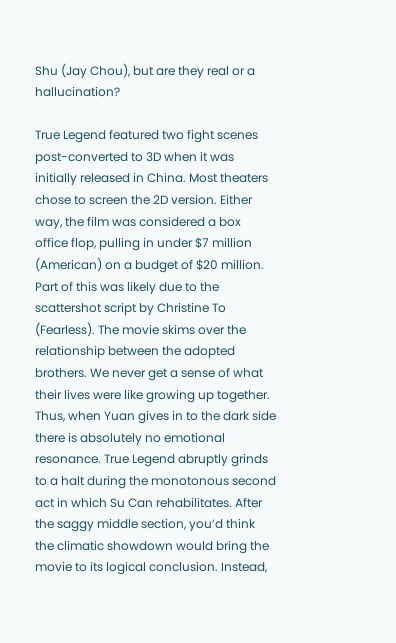Shu (Jay Chou), but are they real or a hallucination?

True Legend featured two fight scenes post-converted to 3D when it was initially released in China. Most theaters chose to screen the 2D version. Either way, the film was considered a box office flop, pulling in under $7 million (American) on a budget of $20 million. Part of this was likely due to the scattershot script by Christine To (Fearless). The movie skims over the relationship between the adopted brothers. We never get a sense of what their lives were like growing up together. Thus, when Yuan gives in to the dark side there is absolutely no emotional resonance. True Legend abruptly grinds to a halt during the monotonous second act in which Su Can rehabilitates. After the saggy middle section, you’d think the climatic showdown would bring the movie to its logical conclusion. Instead,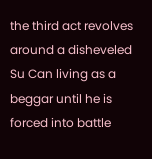the third act revolves around a disheveled Su Can living as a beggar until he is forced into battle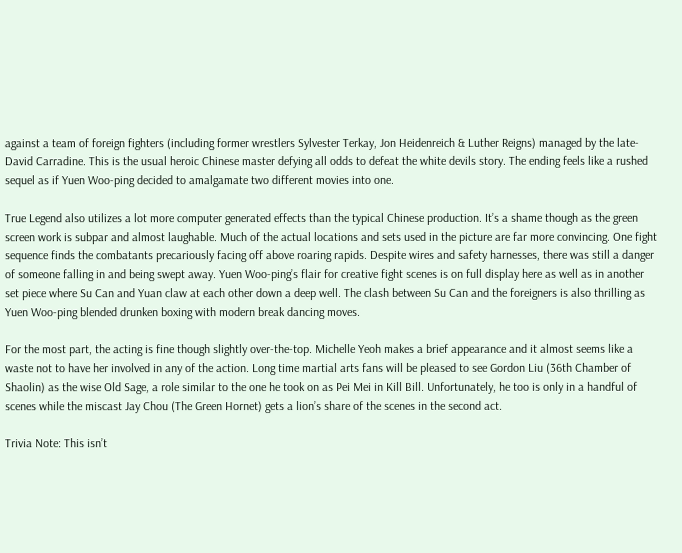against a team of foreign fighters (including former wrestlers Sylvester Terkay, Jon Heidenreich & Luther Reigns) managed by the late-David Carradine. This is the usual heroic Chinese master defying all odds to defeat the white devils story. The ending feels like a rushed sequel as if Yuen Woo-ping decided to amalgamate two different movies into one.

True Legend also utilizes a lot more computer generated effects than the typical Chinese production. It’s a shame though as the green screen work is subpar and almost laughable. Much of the actual locations and sets used in the picture are far more convincing. One fight sequence finds the combatants precariously facing off above roaring rapids. Despite wires and safety harnesses, there was still a danger of someone falling in and being swept away. Yuen Woo-ping’s flair for creative fight scenes is on full display here as well as in another set piece where Su Can and Yuan claw at each other down a deep well. The clash between Su Can and the foreigners is also thrilling as Yuen Woo-ping blended drunken boxing with modern break dancing moves.

For the most part, the acting is fine though slightly over-the-top. Michelle Yeoh makes a brief appearance and it almost seems like a waste not to have her involved in any of the action. Long time martial arts fans will be pleased to see Gordon Liu (36th Chamber of Shaolin) as the wise Old Sage, a role similar to the one he took on as Pei Mei in Kill Bill. Unfortunately, he too is only in a handful of scenes while the miscast Jay Chou (The Green Hornet) gets a lion’s share of the scenes in the second act.

Trivia Note: This isn’t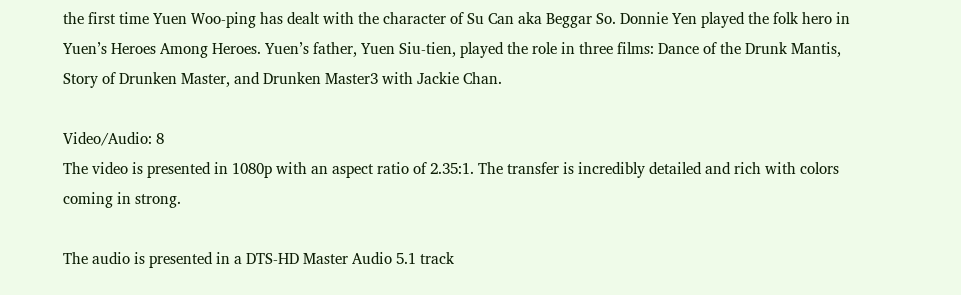the first time Yuen Woo-ping has dealt with the character of Su Can aka Beggar So. Donnie Yen played the folk hero in Yuen’s Heroes Among Heroes. Yuen’s father, Yuen Siu-tien, played the role in three films: Dance of the Drunk Mantis, Story of Drunken Master, and Drunken Master3 with Jackie Chan.

Video/Audio: 8
The video is presented in 1080p with an aspect ratio of 2.35:1. The transfer is incredibly detailed and rich with colors coming in strong.

The audio is presented in a DTS-HD Master Audio 5.1 track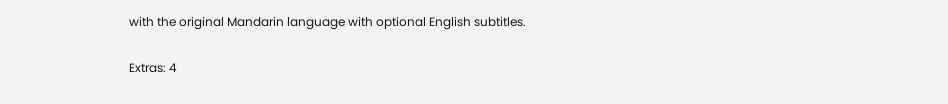with the original Mandarin language with optional English subtitles.

Extras: 4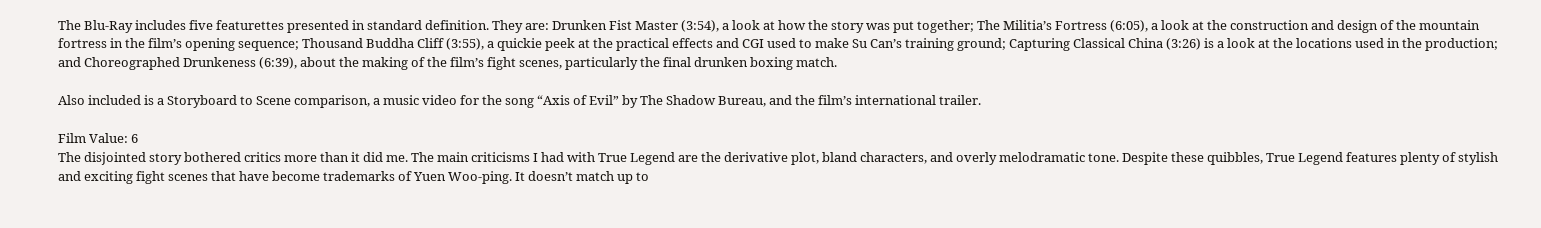The Blu-Ray includes five featurettes presented in standard definition. They are: Drunken Fist Master (3:54), a look at how the story was put together; The Militia’s Fortress (6:05), a look at the construction and design of the mountain fortress in the film’s opening sequence; Thousand Buddha Cliff (3:55), a quickie peek at the practical effects and CGI used to make Su Can’s training ground; Capturing Classical China (3:26) is a look at the locations used in the production; and Choreographed Drunkeness (6:39), about the making of the film’s fight scenes, particularly the final drunken boxing match.

Also included is a Storyboard to Scene comparison, a music video for the song “Axis of Evil” by The Shadow Bureau, and the film’s international trailer.

Film Value: 6
The disjointed story bothered critics more than it did me. The main criticisms I had with True Legend are the derivative plot, bland characters, and overly melodramatic tone. Despite these quibbles, True Legend features plenty of stylish and exciting fight scenes that have become trademarks of Yuen Woo-ping. It doesn’t match up to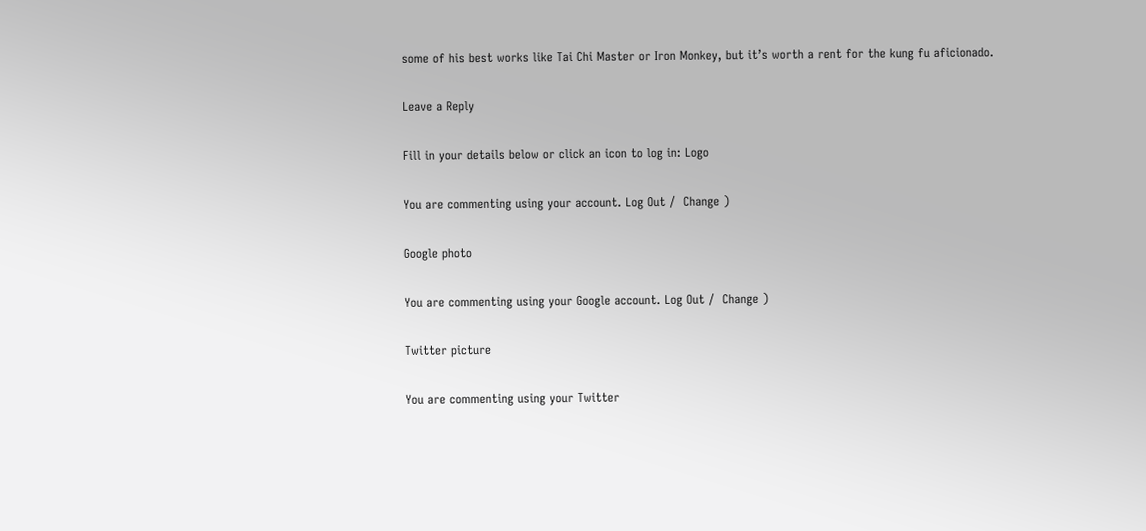some of his best works like Tai Chi Master or Iron Monkey, but it’s worth a rent for the kung fu aficionado.

Leave a Reply

Fill in your details below or click an icon to log in: Logo

You are commenting using your account. Log Out /  Change )

Google photo

You are commenting using your Google account. Log Out /  Change )

Twitter picture

You are commenting using your Twitter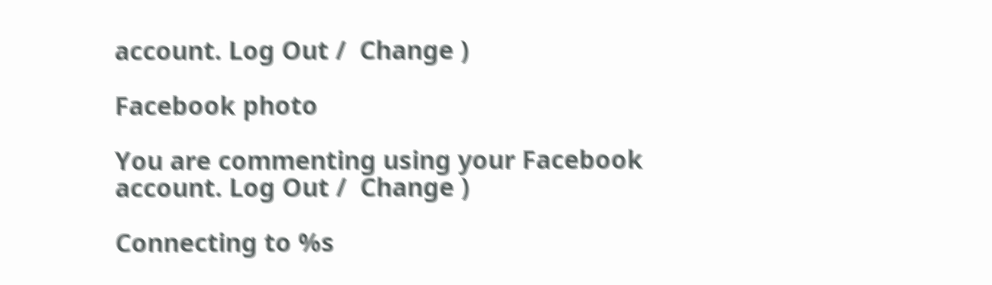account. Log Out /  Change )

Facebook photo

You are commenting using your Facebook account. Log Out /  Change )

Connecting to %s